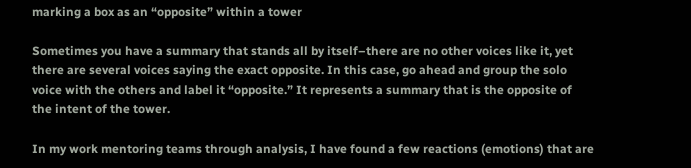marking a box as an “opposite” within a tower

Sometimes you have a summary that stands all by itself–there are no other voices like it, yet there are several voices saying the exact opposite. In this case, go ahead and group the solo voice with the others and label it “opposite.” It represents a summary that is the opposite of the intent of the tower.

In my work mentoring teams through analysis, I have found a few reactions (emotions) that are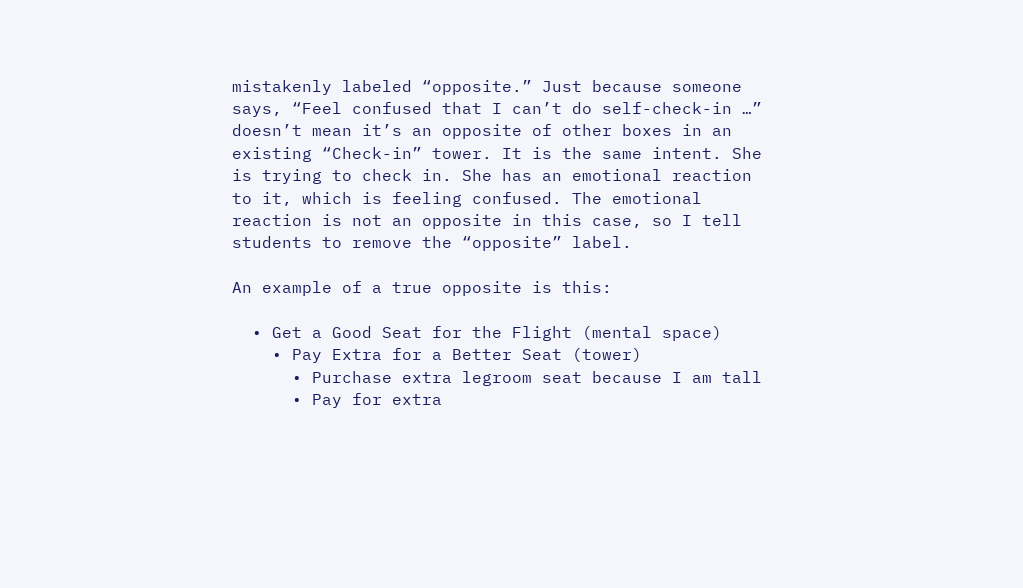mistakenly labeled “opposite.” Just because someone says, “Feel confused that I can’t do self-check-in …” doesn’t mean it’s an opposite of other boxes in an existing “Check-in” tower. It is the same intent. She is trying to check in. She has an emotional reaction to it, which is feeling confused. The emotional reaction is not an opposite in this case, so I tell students to remove the “opposite” label.

An example of a true opposite is this:

  • Get a Good Seat for the Flight (mental space)
    • Pay Extra for a Better Seat (tower)
      • Purchase extra legroom seat because I am tall
      • Pay for extra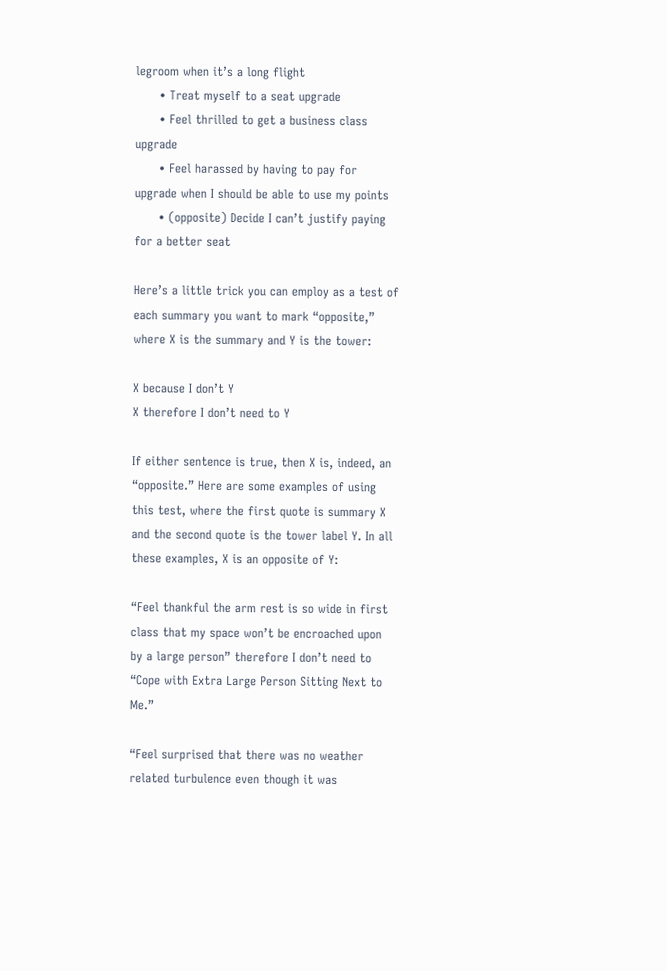legroom when it’s a long flight
      • Treat myself to a seat upgrade
      • Feel thrilled to get a business class upgrade
      • Feel harassed by having to pay for upgrade when I should be able to use my points
      • (opposite) Decide I can’t justify paying for a better seat

Here’s a little trick you can employ as a test of each summary you want to mark “opposite,” where X is the summary and Y is the tower:

X because I don’t Y
X therefore I don’t need to Y

If either sentence is true, then X is, indeed, an “opposite.” Here are some examples of using this test, where the first quote is summary X and the second quote is the tower label Y. In all these examples, X is an opposite of Y:

“Feel thankful the arm rest is so wide in first class that my space won’t be encroached upon by a large person” therefore I don’t need to “Cope with Extra Large Person Sitting Next to Me.”

“Feel surprised that there was no weather related turbulence even though it was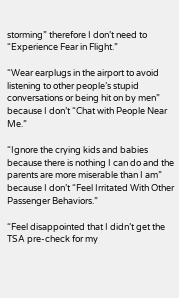storming” therefore I don’t need to “Experience Fear in Flight.”

“Wear earplugs in the airport to avoid listening to other people’s stupid conversations or being hit on by men” because I don’t “Chat with People Near Me.”

“Ignore the crying kids and babies because there is nothing I can do and the parents are more miserable than I am” because I don’t “Feel Irritated With Other Passenger Behaviors.”

“Feel disappointed that I didn’t get the TSA pre-check for my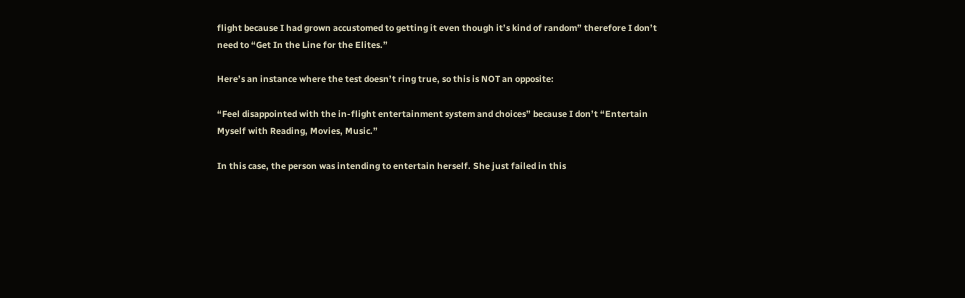flight because I had grown accustomed to getting it even though it’s kind of random” therefore I don’t need to “Get In the Line for the Elites.”

Here’s an instance where the test doesn’t ring true, so this is NOT an opposite:

“Feel disappointed with the in-flight entertainment system and choices” because I don’t “Entertain Myself with Reading, Movies, Music.”

In this case, the person was intending to entertain herself. She just failed in this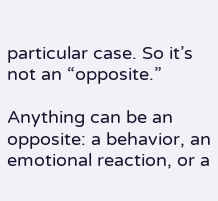particular case. So it’s not an “opposite.”

Anything can be an opposite: a behavior, an emotional reaction, or a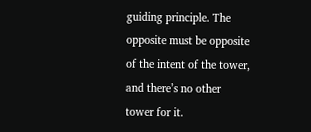guiding principle. The opposite must be opposite of the intent of the tower, and there’s no other tower for it.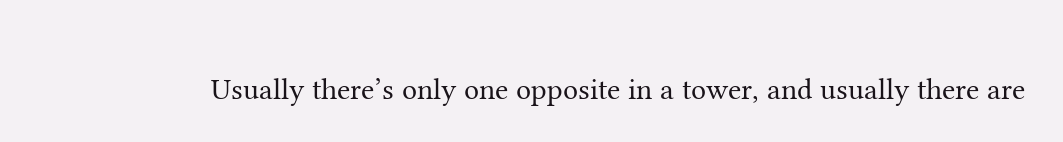Usually there’s only one opposite in a tower, and usually there are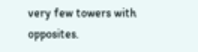very few towers with opposites.